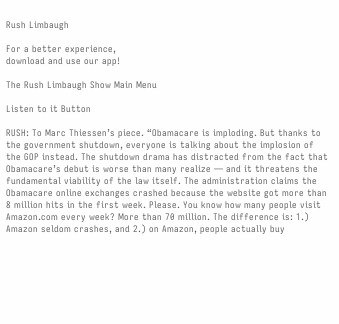Rush Limbaugh

For a better experience,
download and use our app!

The Rush Limbaugh Show Main Menu

Listen to it Button

RUSH: To Marc Thiessen’s piece. “Obamacare is imploding. But thanks to the government shutdown, everyone is talking about the implosion of the GOP instead. The shutdown drama has distracted from the fact that Obamacare’s debut is worse than many realize — and it threatens the fundamental viability of the law itself. The administration claims the Obamacare online exchanges crashed because the website got more than 8 million hits in the first week. Please. You know how many people visit Amazon.com every week? More than 70 million. The difference is: 1.) Amazon seldom crashes, and 2.) on Amazon, people actually buy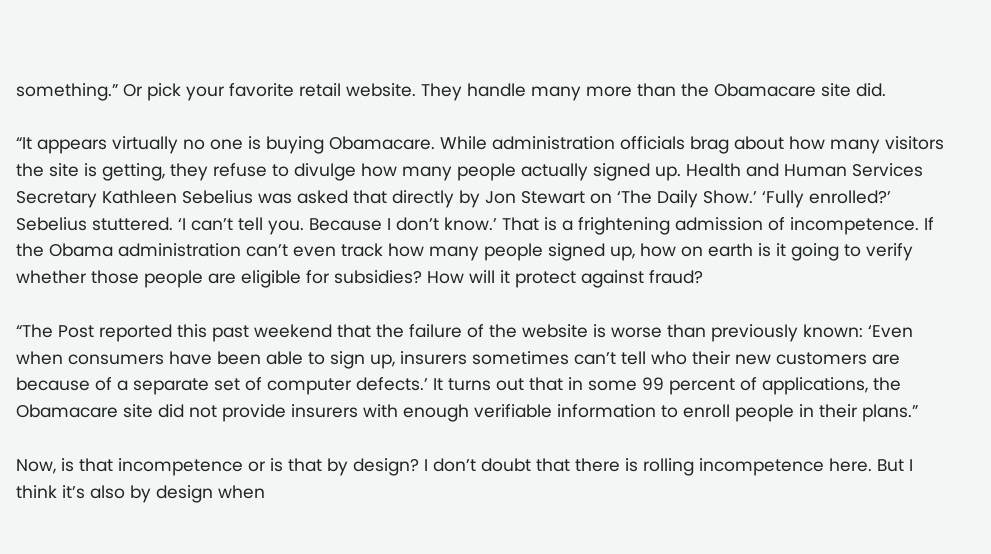something.” Or pick your favorite retail website. They handle many more than the Obamacare site did.

“It appears virtually no one is buying Obamacare. While administration officials brag about how many visitors the site is getting, they refuse to divulge how many people actually signed up. Health and Human Services Secretary Kathleen Sebelius was asked that directly by Jon Stewart on ‘The Daily Show.’ ‘Fully enrolled?’ Sebelius stuttered. ‘I can’t tell you. Because I don’t know.’ That is a frightening admission of incompetence. If the Obama administration can’t even track how many people signed up, how on earth is it going to verify whether those people are eligible for subsidies? How will it protect against fraud?

“The Post reported this past weekend that the failure of the website is worse than previously known: ‘Even when consumers have been able to sign up, insurers sometimes can’t tell who their new customers are because of a separate set of computer defects.’ It turns out that in some 99 percent of applications, the Obamacare site did not provide insurers with enough verifiable information to enroll people in their plans.”

Now, is that incompetence or is that by design? I don’t doubt that there is rolling incompetence here. But I think it’s also by design when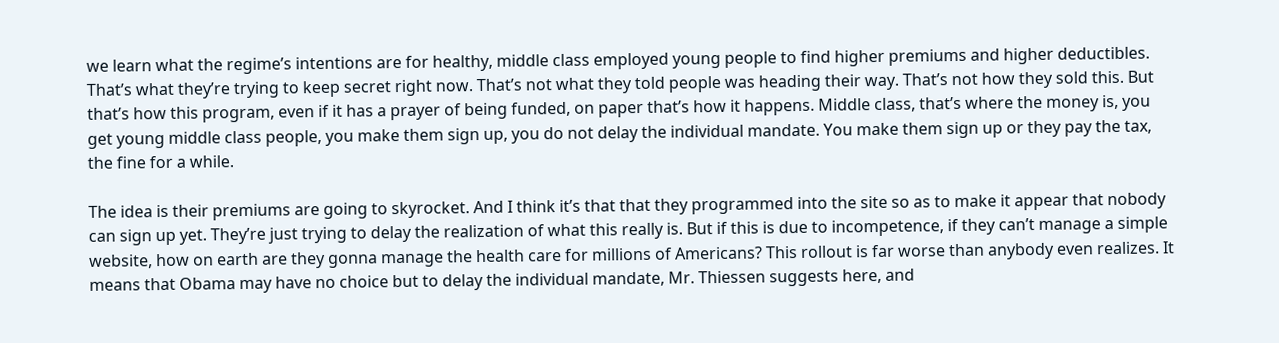we learn what the regime’s intentions are for healthy, middle class employed young people to find higher premiums and higher deductibles. That’s what they’re trying to keep secret right now. That’s not what they told people was heading their way. That’s not how they sold this. But that’s how this program, even if it has a prayer of being funded, on paper that’s how it happens. Middle class, that’s where the money is, you get young middle class people, you make them sign up, you do not delay the individual mandate. You make them sign up or they pay the tax, the fine for a while.

The idea is their premiums are going to skyrocket. And I think it’s that that they programmed into the site so as to make it appear that nobody can sign up yet. They’re just trying to delay the realization of what this really is. But if this is due to incompetence, if they can’t manage a simple website, how on earth are they gonna manage the health care for millions of Americans? This rollout is far worse than anybody even realizes. It means that Obama may have no choice but to delay the individual mandate, Mr. Thiessen suggests here, and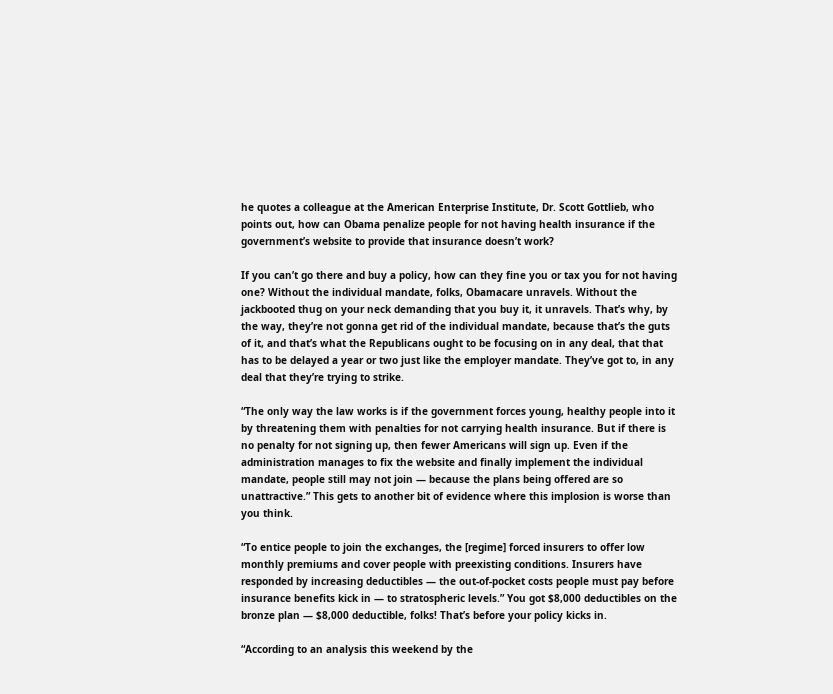he quotes a colleague at the American Enterprise Institute, Dr. Scott Gottlieb, who points out, how can Obama penalize people for not having health insurance if the government’s website to provide that insurance doesn’t work?

If you can’t go there and buy a policy, how can they fine you or tax you for not having one? Without the individual mandate, folks, Obamacare unravels. Without the jackbooted thug on your neck demanding that you buy it, it unravels. That’s why, by the way, they’re not gonna get rid of the individual mandate, because that’s the guts of it, and that’s what the Republicans ought to be focusing on in any deal, that that has to be delayed a year or two just like the employer mandate. They’ve got to, in any deal that they’re trying to strike.

“The only way the law works is if the government forces young, healthy people into it by threatening them with penalties for not carrying health insurance. But if there is no penalty for not signing up, then fewer Americans will sign up. Even if the administration manages to fix the website and finally implement the individual mandate, people still may not join — because the plans being offered are so unattractive.” This gets to another bit of evidence where this implosion is worse than you think.

“To entice people to join the exchanges, the [regime] forced insurers to offer low monthly premiums and cover people with preexisting conditions. Insurers have responded by increasing deductibles — the out-of-pocket costs people must pay before insurance benefits kick in — to stratospheric levels.” You got $8,000 deductibles on the bronze plan — $8,000 deductible, folks! That’s before your policy kicks in.

“According to an analysis this weekend by the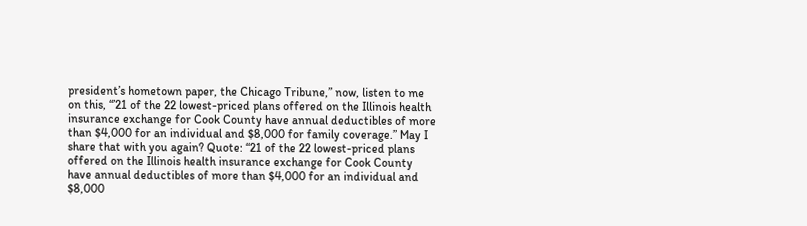president’s hometown paper, the Chicago Tribune,” now, listen to me on this, “’21 of the 22 lowest-priced plans offered on the Illinois health insurance exchange for Cook County have annual deductibles of more than $4,000 for an individual and $8,000 for family coverage.” May I share that with you again? Quote: “21 of the 22 lowest-priced plans offered on the Illinois health insurance exchange for Cook County have annual deductibles of more than $4,000 for an individual and $8,000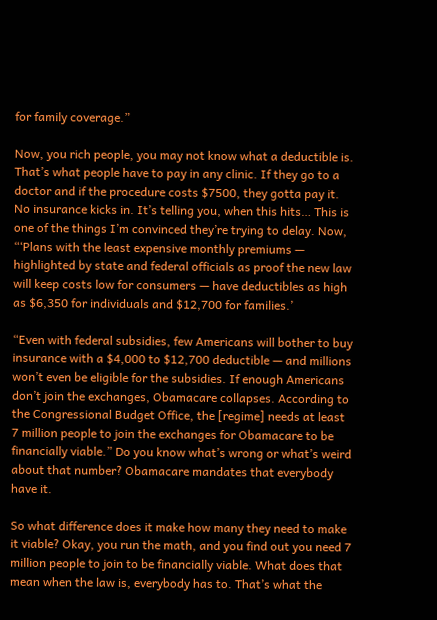for family coverage.”

Now, you rich people, you may not know what a deductible is. That’s what people have to pay in any clinic. If they go to a doctor and if the procedure costs $7500, they gotta pay it. No insurance kicks in. It’s telling you, when this hits… This is one of the things I’m convinced they’re trying to delay. Now, “‘Plans with the least expensive monthly premiums — highlighted by state and federal officials as proof the new law will keep costs low for consumers — have deductibles as high as $6,350 for individuals and $12,700 for families.’

“Even with federal subsidies, few Americans will bother to buy insurance with a $4,000 to $12,700 deductible — and millions won’t even be eligible for the subsidies. If enough Americans don’t join the exchanges, Obamacare collapses. According to the Congressional Budget Office, the [regime] needs at least 7 million people to join the exchanges for Obamacare to be financially viable.” Do you know what’s wrong or what’s weird about that number? Obamacare mandates that everybody have it.

So what difference does it make how many they need to make it viable? Okay, you run the math, and you find out you need 7 million people to join to be financially viable. What does that mean when the law is, everybody has to. That’s what the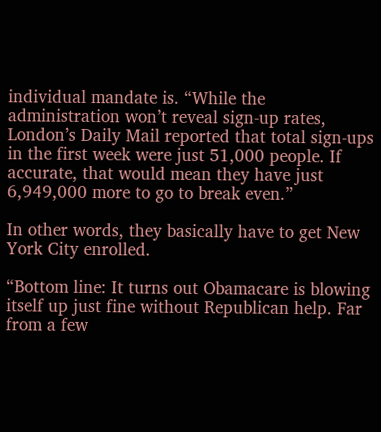individual mandate is. “While the administration won’t reveal sign-up rates, London’s Daily Mail reported that total sign-ups in the first week were just 51,000 people. If accurate, that would mean they have just 6,949,000 more to go to break even.”

In other words, they basically have to get New York City enrolled.

“Bottom line: It turns out Obamacare is blowing itself up just fine without Republican help. Far from a few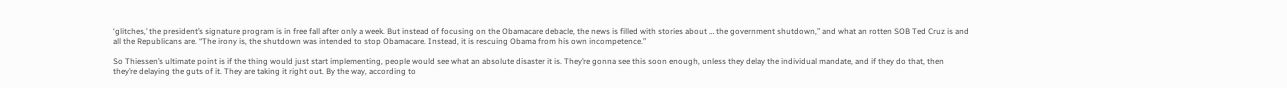‘glitches,’ the president’s signature program is in free fall after only a week. But instead of focusing on the Obamacare debacle, the news is filled with stories about … the government shutdown,” and what an rotten SOB Ted Cruz is and all the Republicans are. “The irony is, the shutdown was intended to stop Obamacare. Instead, it is rescuing Obama from his own incompetence.”

So Thiessen’s ultimate point is if the thing would just start implementing, people would see what an absolute disaster it is. They’re gonna see this soon enough, unless they delay the individual mandate, and if they do that, then they’re delaying the guts of it. They are taking it right out. By the way, according to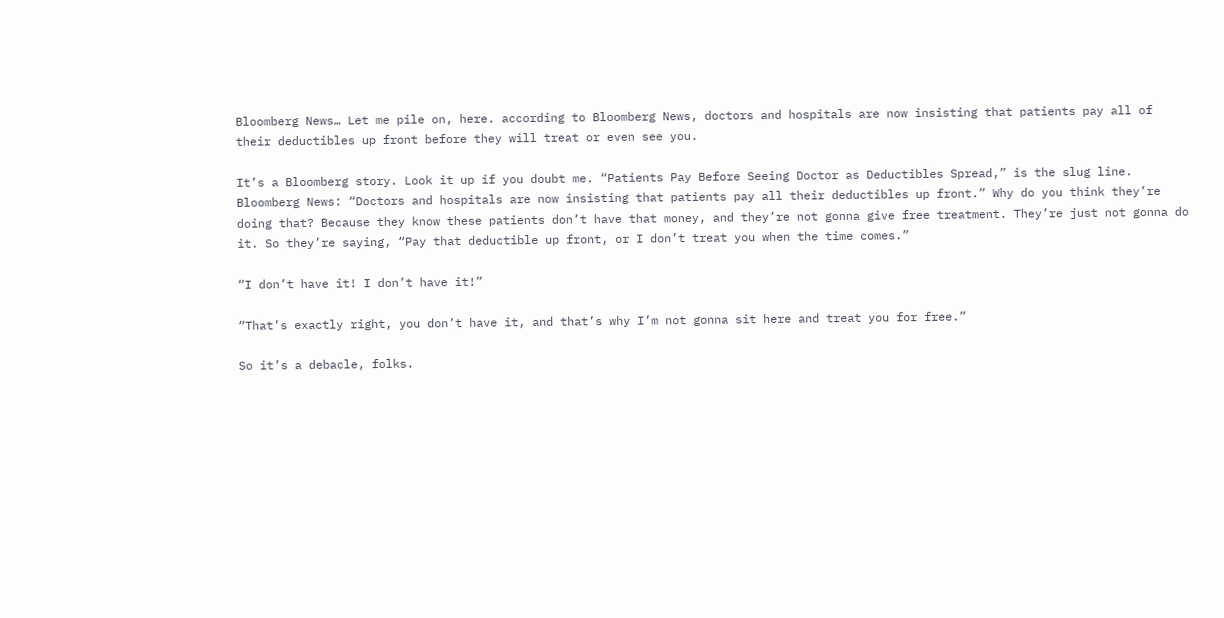Bloomberg News… Let me pile on, here. according to Bloomberg News, doctors and hospitals are now insisting that patients pay all of their deductibles up front before they will treat or even see you.

It’s a Bloomberg story. Look it up if you doubt me. “Patients Pay Before Seeing Doctor as Deductibles Spread,” is the slug line. Bloomberg News: “Doctors and hospitals are now insisting that patients pay all their deductibles up front.” Why do you think they’re doing that? Because they know these patients don’t have that money, and they’re not gonna give free treatment. They’re just not gonna do it. So they’re saying, “Pay that deductible up front, or I don’t treat you when the time comes.”

“I don’t have it! I don’t have it!”

“That’s exactly right, you don’t have it, and that’s why I’m not gonna sit here and treat you for free.”

So it’s a debacle, folks.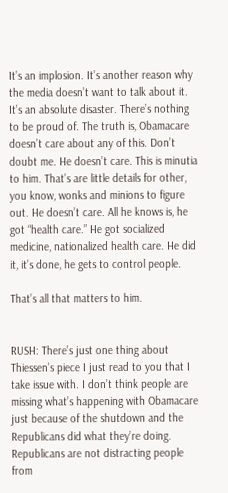It’s an implosion. It’s another reason why the media doesn’t want to talk about it. It’s an absolute disaster. There’s nothing to be proud of. The truth is, Obamacare doesn’t care about any of this. Don’t doubt me. He doesn’t care. This is minutia to him. That’s are little details for other, you know, wonks and minions to figure out. He doesn’t care. All he knows is, he got “health care.” He got socialized medicine, nationalized health care. He did it, it’s done, he gets to control people.

That’s all that matters to him.


RUSH: There’s just one thing about Thiessen’s piece I just read to you that I take issue with. I don’t think people are missing what’s happening with Obamacare just because of the shutdown and the Republicans did what they’re doing. Republicans are not distracting people from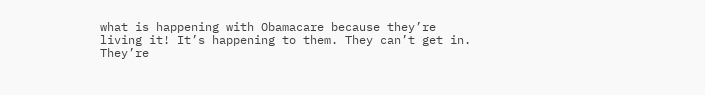what is happening with Obamacare because they’re living it! It’s happening to them. They can’t get in. They’re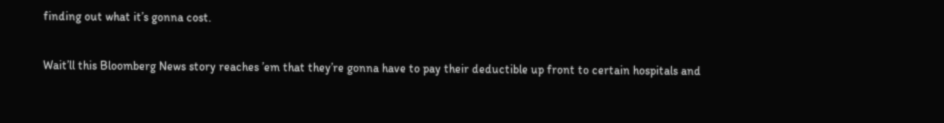finding out what it’s gonna cost.

Wait’ll this Bloomberg News story reaches ’em that they’re gonna have to pay their deductible up front to certain hospitals and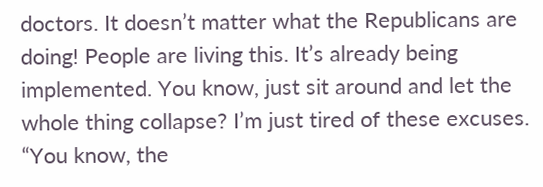doctors. It doesn’t matter what the Republicans are doing! People are living this. It’s already being implemented. You know, just sit around and let the whole thing collapse? I’m just tired of these excuses. “You know, the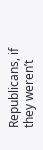Republicans, if they weren’t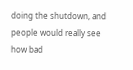doing the shutdown, and people would really see how bad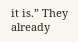it is.” They already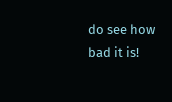do see how bad it is!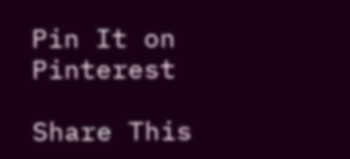Pin It on Pinterest

Share This